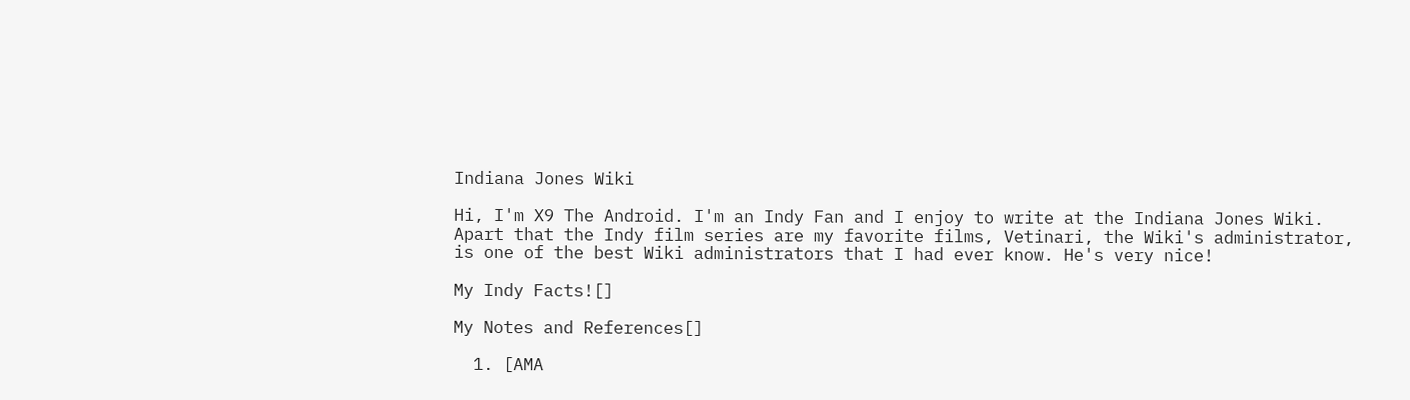Indiana Jones Wiki

Hi, I'm X9 The Android. I'm an Indy Fan and I enjoy to write at the Indiana Jones Wiki. Apart that the Indy film series are my favorite films, Vetinari, the Wiki's administrator, is one of the best Wiki administrators that I had ever know. He's very nice!

My Indy Facts![]

My Notes and References[]

  1. [AMA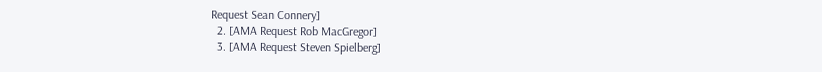Request Sean Connery]
  2. [AMA Request Rob MacGregor]
  3. [AMA Request Steven Spielberg]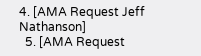4. [AMA Request Jeff Nathanson]
  5. [AMA Request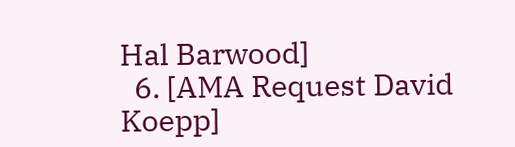Hal Barwood]
  6. [AMA Request David Koepp]